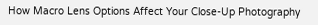How Macro Lens Options Affect Your Close-Up Photography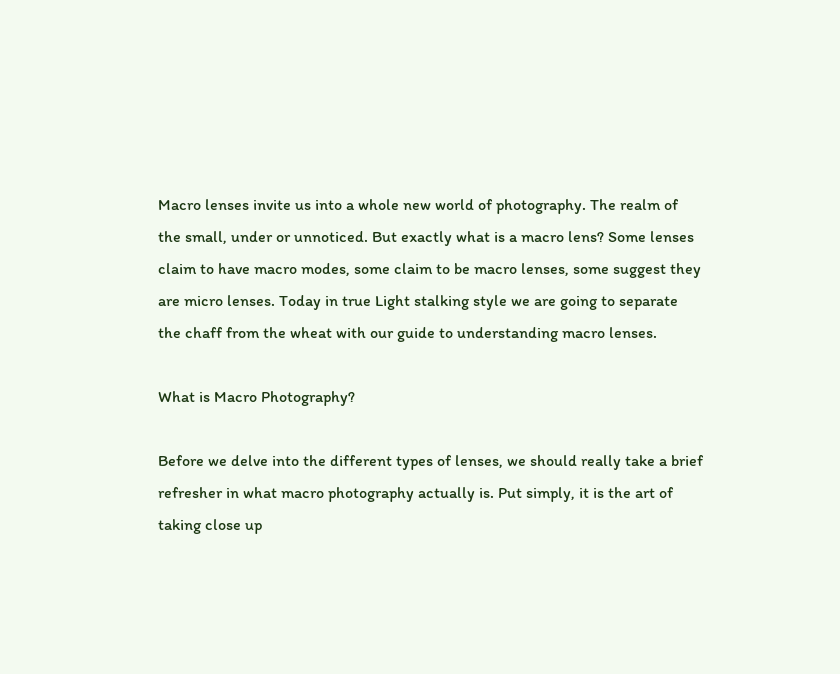Macro lenses invite us into a whole new world of photography. The realm of the small, under or unnoticed. But exactly what is a macro lens? Some lenses claim to have macro modes, some claim to be macro lenses, some suggest they are micro lenses. Today in true Light stalking style we are going to separate the chaff from the wheat with our guide to understanding macro lenses.

What is Macro Photography?

Before we delve into the different types of lenses, we should really take a brief refresher in what macro photography actually is. Put simply, it is the art of taking close up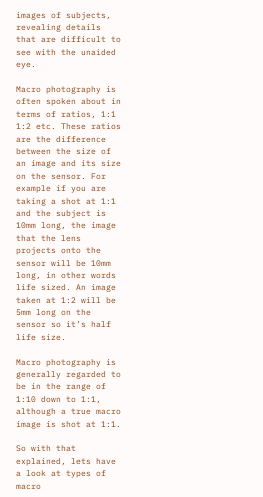images of subjects, revealing details that are difficult to see with the unaided eye.

Macro photography is often spoken about in terms of ratios, 1:1 1:2 etc. These ratios are the difference between the size of an image and its size on the sensor. For example if you are taking a shot at 1:1 and the subject is 10mm long, the image that the lens projects onto the sensor will be 10mm long, in other words life sized. An image taken at 1:2 will be 5mm long on the sensor so it’s half life size.

Macro photography is generally regarded to be in the range of 1:10 down to 1:1, although a true macro image is shot at 1:1.

So with that explained, lets have a look at types of macro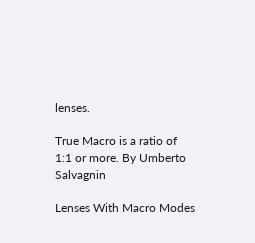lenses.

True Macro is a ratio of 1:1 or more. By Umberto Salvagnin

Lenses With Macro Modes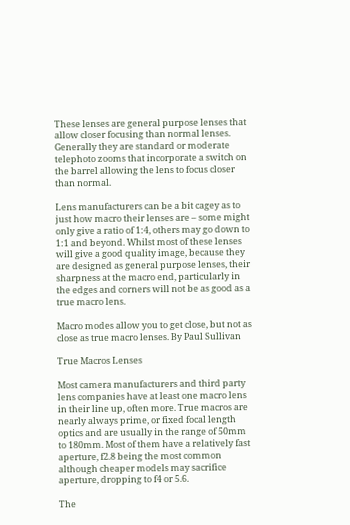These lenses are general purpose lenses that allow closer focusing than normal lenses. Generally they are standard or moderate telephoto zooms that incorporate a switch on the barrel allowing the lens to focus closer than normal.

Lens manufacturers can be a bit cagey as to just how macro their lenses are – some might only give a ratio of 1:4, others may go down to 1:1 and beyond. Whilst most of these lenses will give a good quality image, because they are designed as general purpose lenses, their sharpness at the macro end, particularly in the edges and corners will not be as good as a true macro lens.

Macro modes allow you to get close, but not as close as true macro lenses. By Paul Sullivan

True Macros Lenses

Most camera manufacturers and third party lens companies have at least one macro lens in their line up, often more. True macros are nearly always prime, or fixed focal length optics and are usually in the range of 50mm to 180mm. Most of them have a relatively fast aperture, f2.8 being the most common although cheaper models may sacrifice aperture, dropping to f4 or 5.6.

The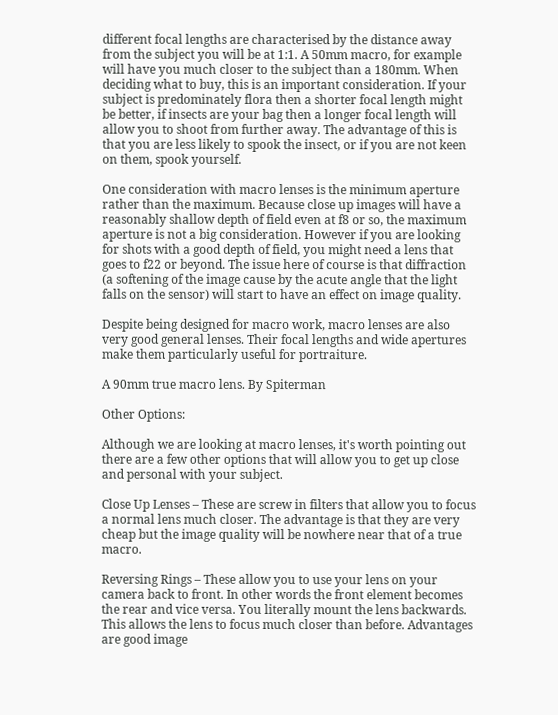different focal lengths are characterised by the distance away from the subject you will be at 1:1. A 50mm macro, for example will have you much closer to the subject than a 180mm. When deciding what to buy, this is an important consideration. If your subject is predominately flora then a shorter focal length might be better, if insects are your bag then a longer focal length will allow you to shoot from further away. The advantage of this is that you are less likely to spook the insect, or if you are not keen on them, spook yourself.

One consideration with macro lenses is the minimum aperture rather than the maximum. Because close up images will have a reasonably shallow depth of field even at f8 or so, the maximum aperture is not a big consideration. However if you are looking for shots with a good depth of field, you might need a lens that goes to f22 or beyond. The issue here of course is that diffraction (a softening of the image cause by the acute angle that the light falls on the sensor) will start to have an effect on image quality.

Despite being designed for macro work, macro lenses are also very good general lenses. Their focal lengths and wide apertures make them particularly useful for portraiture.

A 90mm true macro lens. By Spiterman

Other Options:

Although we are looking at macro lenses, it's worth pointing out there are a few other options that will allow you to get up close and personal with your subject.

Close Up Lenses – These are screw in filters that allow you to focus a normal lens much closer. The advantage is that they are very cheap but the image quality will be nowhere near that of a true macro.

Reversing Rings – These allow you to use your lens on your camera back to front. In other words the front element becomes the rear and vice versa. You literally mount the lens backwards. This allows the lens to focus much closer than before. Advantages are good image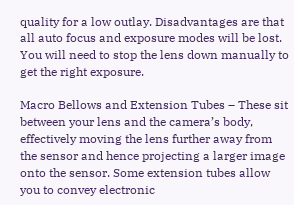quality for a low outlay. Disadvantages are that all auto focus and exposure modes will be lost. You will need to stop the lens down manually to get the right exposure.

Macro Bellows and Extension Tubes – These sit between your lens and the camera’s body, effectively moving the lens further away from the sensor and hence projecting a larger image onto the sensor. Some extension tubes allow you to convey electronic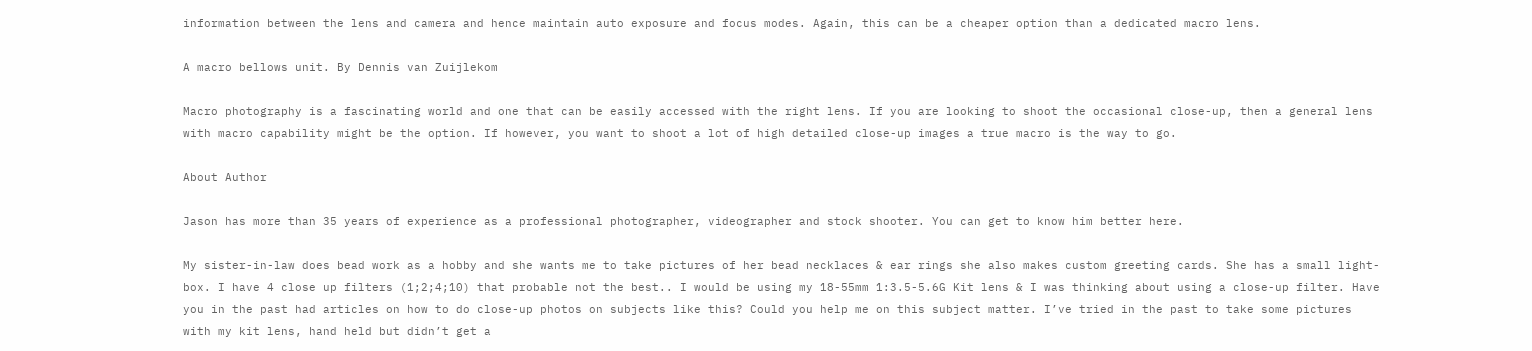information between the lens and camera and hence maintain auto exposure and focus modes. Again, this can be a cheaper option than a dedicated macro lens.

A macro bellows unit. By Dennis van Zuijlekom

Macro photography is a fascinating world and one that can be easily accessed with the right lens. If you are looking to shoot the occasional close-up, then a general lens with macro capability might be the option. If however, you want to shoot a lot of high detailed close-up images a true macro is the way to go.

About Author

Jason has more than 35 years of experience as a professional photographer, videographer and stock shooter. You can get to know him better here.

My sister-in-law does bead work as a hobby and she wants me to take pictures of her bead necklaces & ear rings she also makes custom greeting cards. She has a small light-box. I have 4 close up filters (1;2;4;10) that probable not the best.. I would be using my 18-55mm 1:3.5-5.6G Kit lens & I was thinking about using a close-up filter. Have you in the past had articles on how to do close-up photos on subjects like this? Could you help me on this subject matter. I’ve tried in the past to take some pictures with my kit lens, hand held but didn’t get a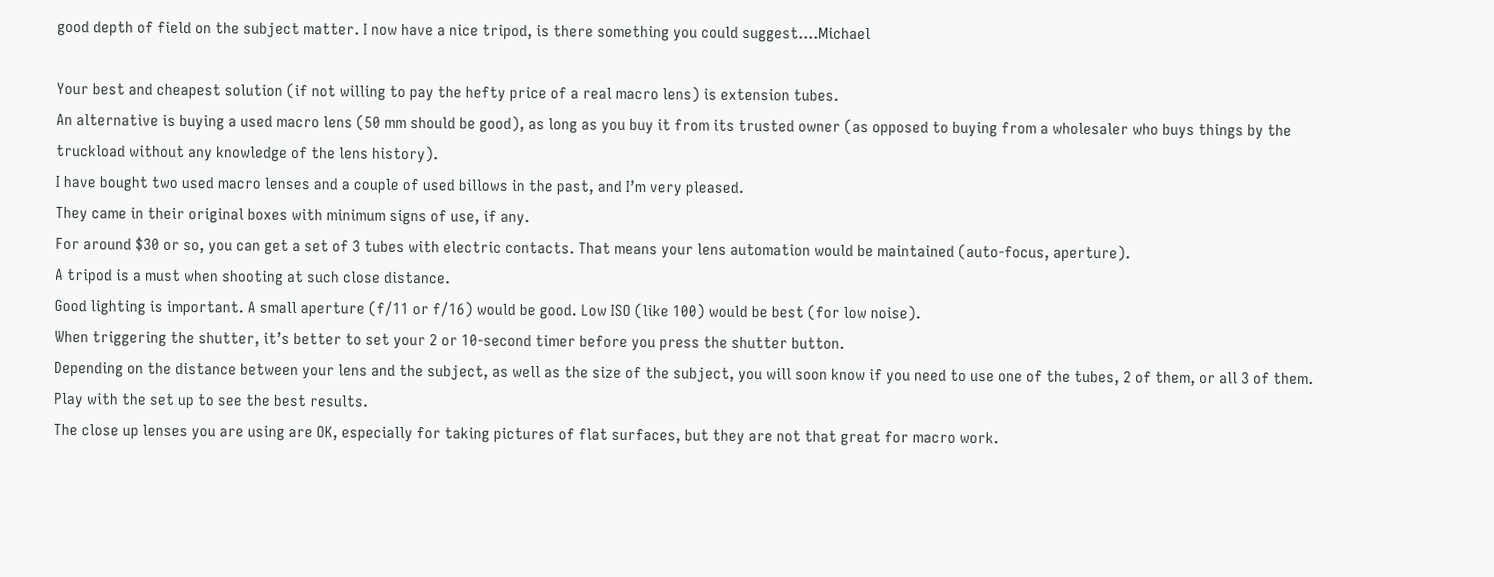good depth of field on the subject matter. I now have a nice tripod, is there something you could suggest….Michael

Your best and cheapest solution (if not willing to pay the hefty price of a real macro lens) is extension tubes.
An alternative is buying a used macro lens (50 mm should be good), as long as you buy it from its trusted owner (as opposed to buying from a wholesaler who buys things by the truckload without any knowledge of the lens history).
I have bought two used macro lenses and a couple of used billows in the past, and I’m very pleased.
They came in their original boxes with minimum signs of use, if any.
For around $30 or so, you can get a set of 3 tubes with electric contacts. That means your lens automation would be maintained (auto-focus, aperture).
A tripod is a must when shooting at such close distance.
Good lighting is important. A small aperture (f/11 or f/16) would be good. Low ISO (like 100) would be best (for low noise).
When triggering the shutter, it’s better to set your 2 or 10-second timer before you press the shutter button.
Depending on the distance between your lens and the subject, as well as the size of the subject, you will soon know if you need to use one of the tubes, 2 of them, or all 3 of them.
Play with the set up to see the best results.
The close up lenses you are using are OK, especially for taking pictures of flat surfaces, but they are not that great for macro work.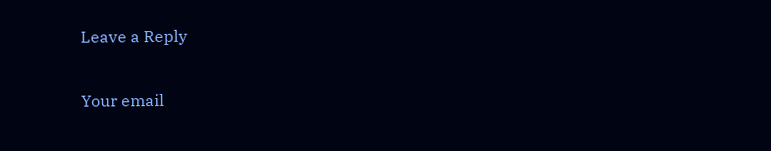Leave a Reply

Your email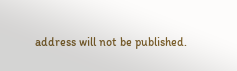address will not be published.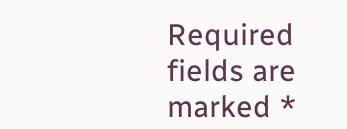Required fields are marked *